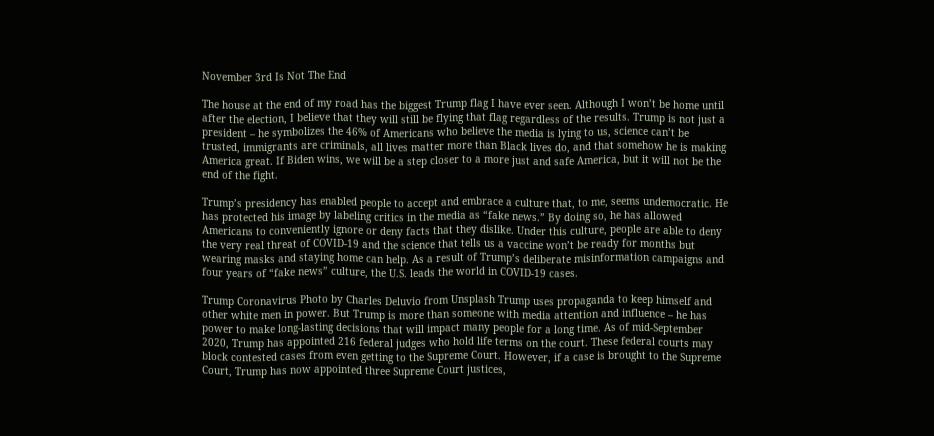November 3rd Is Not The End

The house at the end of my road has the biggest Trump flag I have ever seen. Although I won’t be home until after the election, I believe that they will still be flying that flag regardless of the results. Trump is not just a president – he symbolizes the 46% of Americans who believe the media is lying to us, science can’t be trusted, immigrants are criminals, all lives matter more than Black lives do, and that somehow he is making America great. If Biden wins, we will be a step closer to a more just and safe America, but it will not be the end of the fight.

Trump’s presidency has enabled people to accept and embrace a culture that, to me, seems undemocratic. He has protected his image by labeling critics in the media as “fake news.” By doing so, he has allowed Americans to conveniently ignore or deny facts that they dislike. Under this culture, people are able to deny the very real threat of COVID-19 and the science that tells us a vaccine won’t be ready for months but wearing masks and staying home can help. As a result of Trump’s deliberate misinformation campaigns and four years of “fake news” culture, the U.S. leads the world in COVID-19 cases.

Trump Coronavirus Photo by Charles Deluvio from Unsplash Trump uses propaganda to keep himself and other white men in power. But Trump is more than someone with media attention and influence – he has power to make long-lasting decisions that will impact many people for a long time. As of mid-September 2020, Trump has appointed 216 federal judges who hold life terms on the court. These federal courts may block contested cases from even getting to the Supreme Court. However, if a case is brought to the Supreme Court, Trump has now appointed three Supreme Court justices,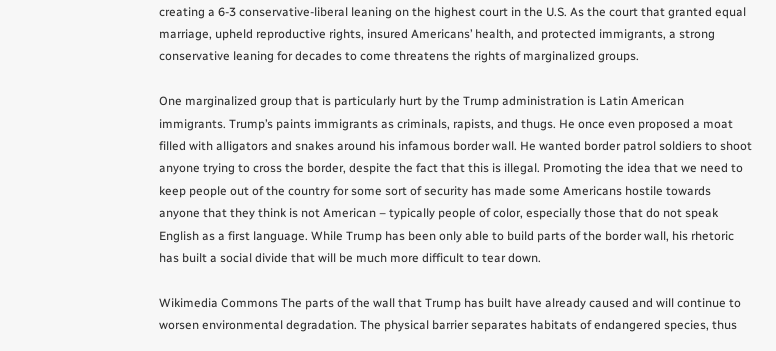creating a 6-3 conservative-liberal leaning on the highest court in the U.S. As the court that granted equal marriage, upheld reproductive rights, insured Americans’ health, and protected immigrants, a strong conservative leaning for decades to come threatens the rights of marginalized groups.

One marginalized group that is particularly hurt by the Trump administration is Latin American immigrants. Trump’s paints immigrants as criminals, rapists, and thugs. He once even proposed a moat filled with alligators and snakes around his infamous border wall. He wanted border patrol soldiers to shoot anyone trying to cross the border, despite the fact that this is illegal. Promoting the idea that we need to keep people out of the country for some sort of security has made some Americans hostile towards anyone that they think is not American – typically people of color, especially those that do not speak English as a first language. While Trump has been only able to build parts of the border wall, his rhetoric has built a social divide that will be much more difficult to tear down.

Wikimedia Commons The parts of the wall that Trump has built have already caused and will continue to worsen environmental degradation. The physical barrier separates habitats of endangered species, thus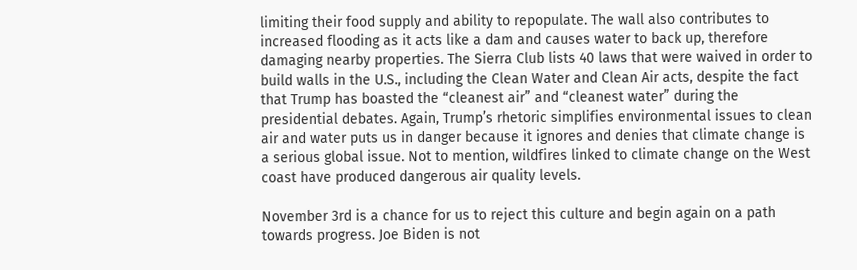limiting their food supply and ability to repopulate. The wall also contributes to increased flooding as it acts like a dam and causes water to back up, therefore damaging nearby properties. The Sierra Club lists 40 laws that were waived in order to build walls in the U.S., including the Clean Water and Clean Air acts, despite the fact that Trump has boasted the “cleanest air” and “cleanest water” during the presidential debates. Again, Trump’s rhetoric simplifies environmental issues to clean air and water puts us in danger because it ignores and denies that climate change is a serious global issue. Not to mention, wildfires linked to climate change on the West coast have produced dangerous air quality levels.

November 3rd is a chance for us to reject this culture and begin again on a path towards progress. Joe Biden is not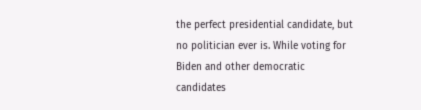the perfect presidential candidate, but no politician ever is. While voting for Biden and other democratic candidates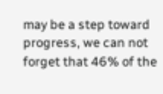may be a step toward progress, we can not forget that 46% of the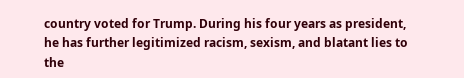country voted for Trump. During his four years as president, he has further legitimized racism, sexism, and blatant lies to the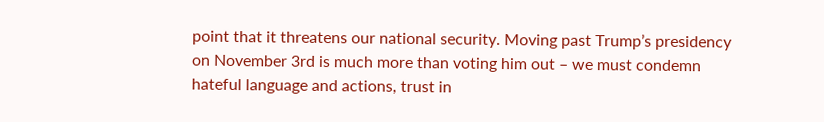point that it threatens our national security. Moving past Trump’s presidency on November 3rd is much more than voting him out – we must condemn hateful language and actions, trust in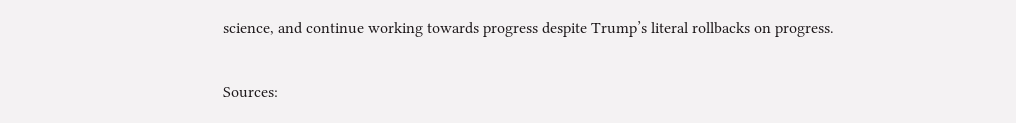science, and continue working towards progress despite Trump’s literal rollbacks on progress.

Sources: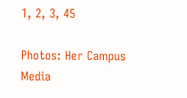1, 2, 3, 45

Photos: Her Campus Media